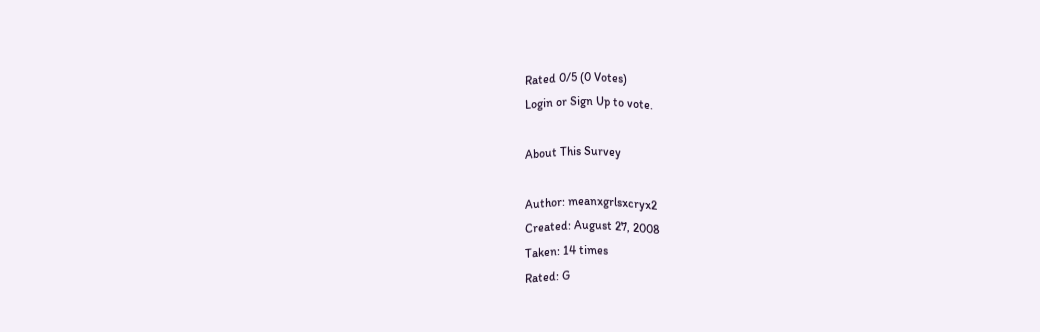Rated 0/5 (0 Votes)
Login or Sign Up to vote.

About This Survey

Author: meanxgrlsxcryx2
Created: August 27, 2008
Taken: 14 times
Rated: G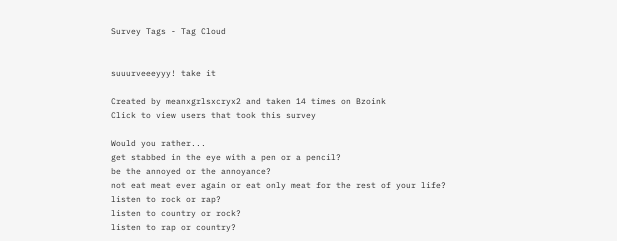Survey Tags - Tag Cloud


suuurveeeyyy! take it

Created by meanxgrlsxcryx2 and taken 14 times on Bzoink
Click to view users that took this survey

Would you rather...
get stabbed in the eye with a pen or a pencil?
be the annoyed or the annoyance?
not eat meat ever again or eat only meat for the rest of your life?
listen to rock or rap?
listen to country or rock?
listen to rap or country?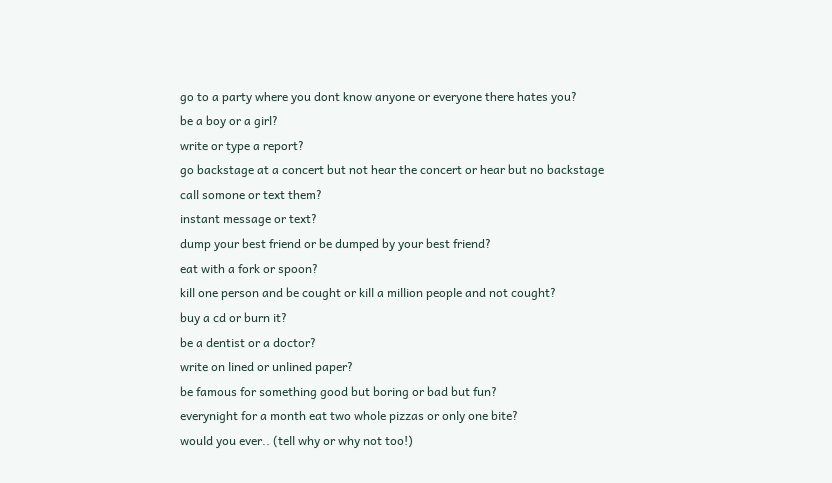go to a party where you dont know anyone or everyone there hates you?
be a boy or a girl?
write or type a report?
go backstage at a concert but not hear the concert or hear but no backstage
call somone or text them?
instant message or text?
dump your best friend or be dumped by your best friend?
eat with a fork or spoon?
kill one person and be cought or kill a million people and not cought?
buy a cd or burn it?
be a dentist or a doctor?
write on lined or unlined paper?
be famous for something good but boring or bad but fun?
everynight for a month eat two whole pizzas or only one bite?
would you ever.. (tell why or why not too!)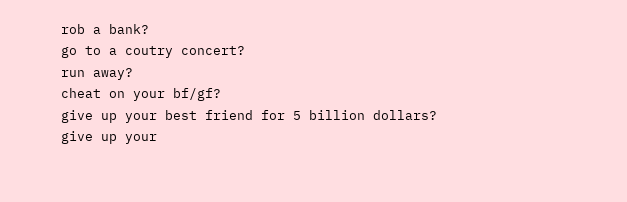rob a bank?
go to a coutry concert?
run away?
cheat on your bf/gf?
give up your best friend for 5 billion dollars?
give up your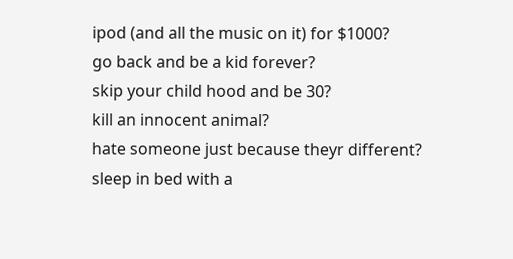ipod (and all the music on it) for $1000?
go back and be a kid forever?
skip your child hood and be 30?
kill an innocent animal?
hate someone just because theyr different?
sleep in bed with a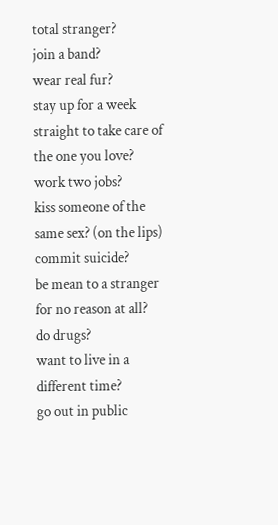total stranger?
join a band?
wear real fur?
stay up for a week straight to take care of the one you love?
work two jobs?
kiss someone of the same sex? (on the lips)
commit suicide?
be mean to a stranger for no reason at all?
do drugs?
want to live in a different time?
go out in public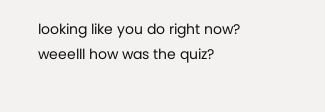looking like you do right now?
weeelll how was the quiz?